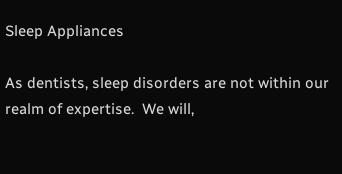Sleep Appliances

As dentists, sleep disorders are not within our realm of expertise.  We will,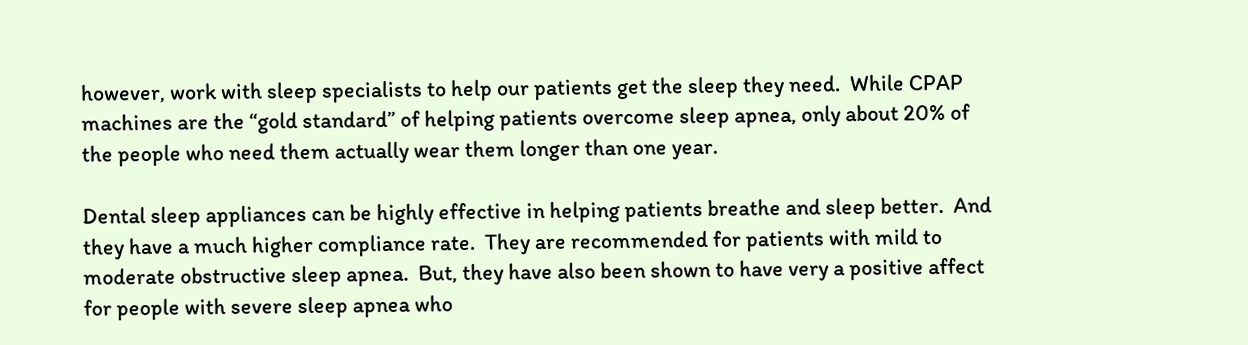however, work with sleep specialists to help our patients get the sleep they need.  While CPAP machines are the “gold standard” of helping patients overcome sleep apnea, only about 20% of the people who need them actually wear them longer than one year.

Dental sleep appliances can be highly effective in helping patients breathe and sleep better.  And they have a much higher compliance rate.  They are recommended for patients with mild to moderate obstructive sleep apnea.  But, they have also been shown to have very a positive affect for people with severe sleep apnea who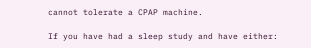cannot tolerate a CPAP machine.

If you have had a sleep study and have either: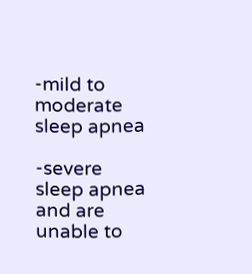-mild to moderate sleep apnea

-severe sleep apnea and are unable to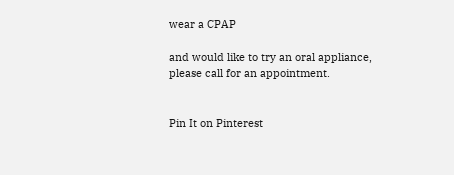wear a CPAP

and would like to try an oral appliance, please call for an appointment.


Pin It on Pinterest